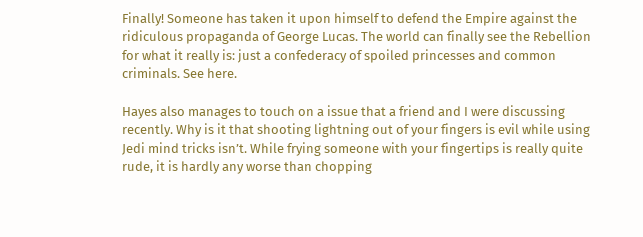Finally! Someone has taken it upon himself to defend the Empire against the ridiculous propaganda of George Lucas. The world can finally see the Rebellion for what it really is: just a confederacy of spoiled princesses and common criminals. See here.

Hayes also manages to touch on a issue that a friend and I were discussing recently. Why is it that shooting lightning out of your fingers is evil while using Jedi mind tricks isn’t. While frying someone with your fingertips is really quite rude, it is hardly any worse than chopping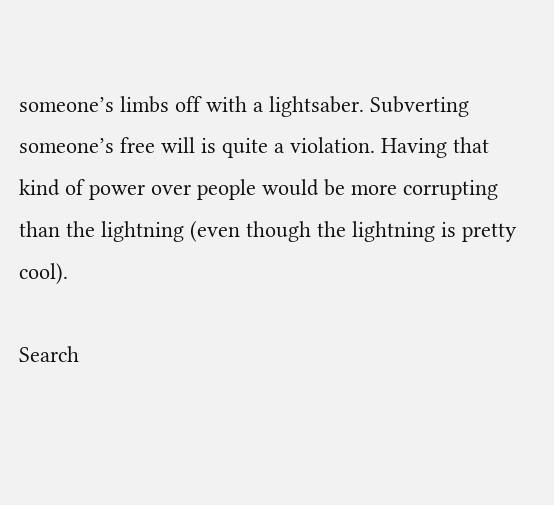someone’s limbs off with a lightsaber. Subverting someone’s free will is quite a violation. Having that kind of power over people would be more corrupting than the lightning (even though the lightning is pretty cool).

Search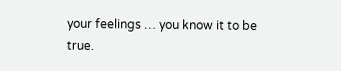your feelings … you know it to be true.